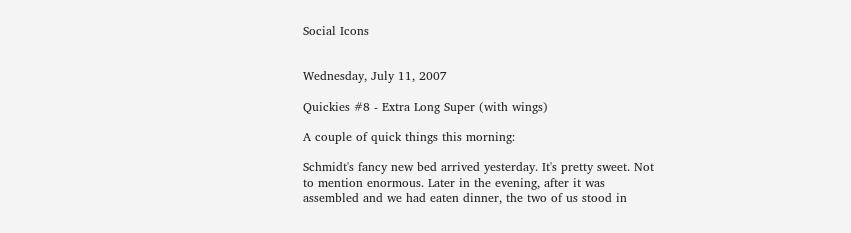Social Icons


Wednesday, July 11, 2007

Quickies #8 - Extra Long Super (with wings)

A couple of quick things this morning:

Schmidt's fancy new bed arrived yesterday. It's pretty sweet. Not to mention enormous. Later in the evening, after it was assembled and we had eaten dinner, the two of us stood in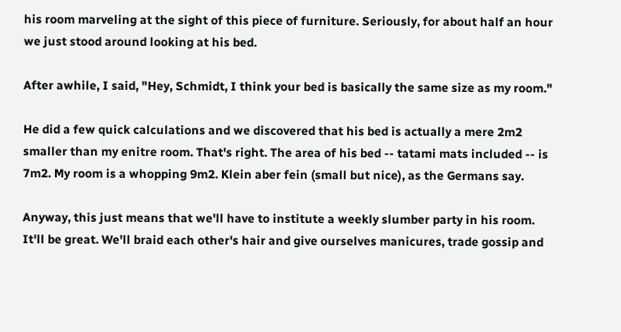his room marveling at the sight of this piece of furniture. Seriously, for about half an hour we just stood around looking at his bed.

After awhile, I said, "Hey, Schmidt, I think your bed is basically the same size as my room."

He did a few quick calculations and we discovered that his bed is actually a mere 2m2 smaller than my enitre room. That's right. The area of his bed -- tatami mats included -- is 7m2. My room is a whopping 9m2. Klein aber fein (small but nice), as the Germans say.

Anyway, this just means that we'll have to institute a weekly slumber party in his room. It'll be great. We'll braid each other's hair and give ourselves manicures, trade gossip and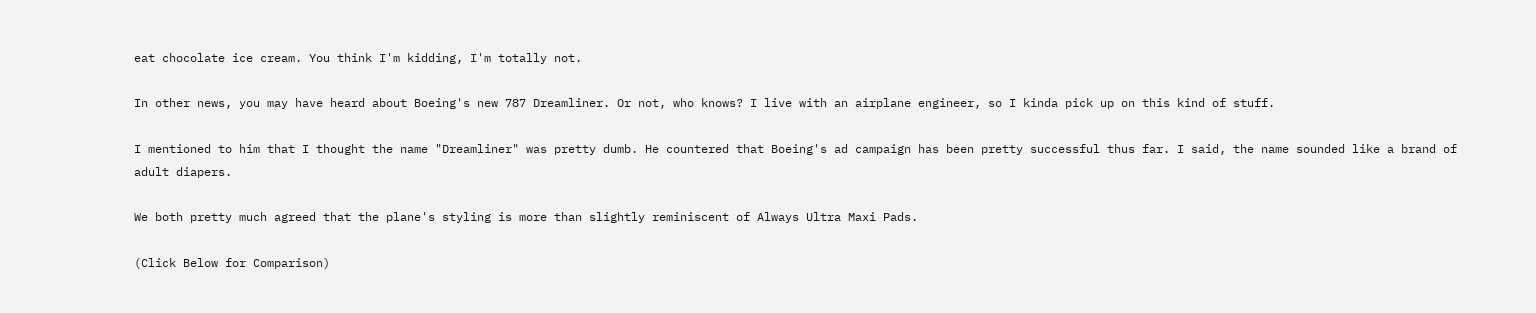eat chocolate ice cream. You think I'm kidding, I'm totally not.

In other news, you may have heard about Boeing's new 787 Dreamliner. Or not, who knows? I live with an airplane engineer, so I kinda pick up on this kind of stuff.

I mentioned to him that I thought the name "Dreamliner" was pretty dumb. He countered that Boeing's ad campaign has been pretty successful thus far. I said, the name sounded like a brand of adult diapers.

We both pretty much agreed that the plane's styling is more than slightly reminiscent of Always Ultra Maxi Pads.

(Click Below for Comparison)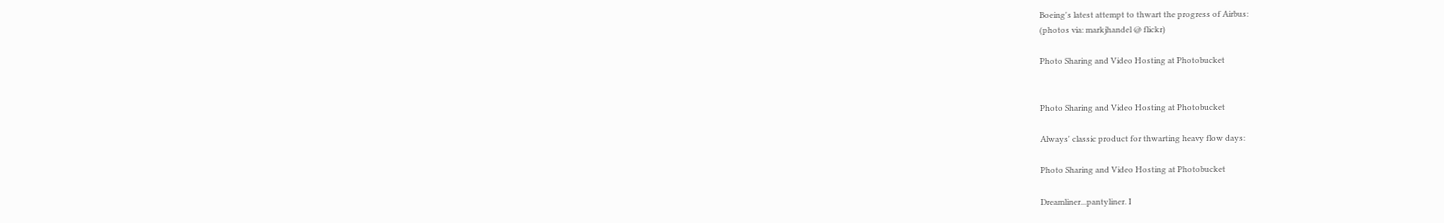Boeing's latest attempt to thwart the progress of Airbus:
(photos via: markjhandel @ flickr)

Photo Sharing and Video Hosting at Photobucket


Photo Sharing and Video Hosting at Photobucket

Always' classic product for thwarting heavy flow days:

Photo Sharing and Video Hosting at Photobucket

Dreamliner...pantyliner. I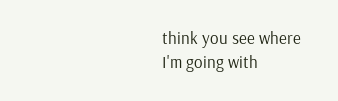think you see where I'm going with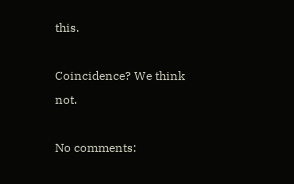this.

Coincidence? We think not.

No comments: